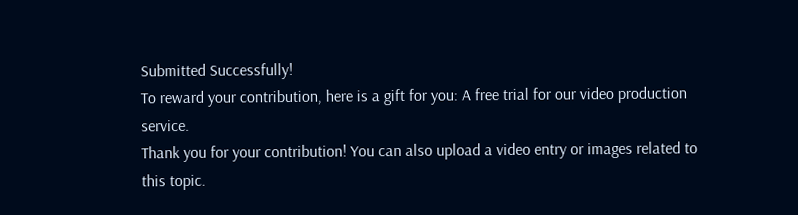Submitted Successfully!
To reward your contribution, here is a gift for you: A free trial for our video production service.
Thank you for your contribution! You can also upload a video entry or images related to this topic.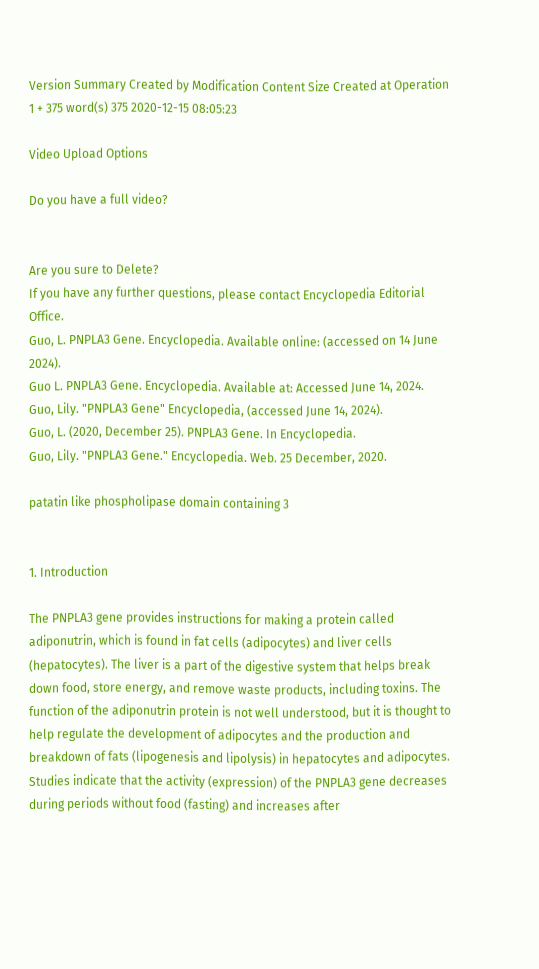Version Summary Created by Modification Content Size Created at Operation
1 + 375 word(s) 375 2020-12-15 08:05:23

Video Upload Options

Do you have a full video?


Are you sure to Delete?
If you have any further questions, please contact Encyclopedia Editorial Office.
Guo, L. PNPLA3 Gene. Encyclopedia. Available online: (accessed on 14 June 2024).
Guo L. PNPLA3 Gene. Encyclopedia. Available at: Accessed June 14, 2024.
Guo, Lily. "PNPLA3 Gene" Encyclopedia, (accessed June 14, 2024).
Guo, L. (2020, December 25). PNPLA3 Gene. In Encyclopedia.
Guo, Lily. "PNPLA3 Gene." Encyclopedia. Web. 25 December, 2020.

patatin like phospholipase domain containing 3


1. Introduction

The PNPLA3 gene provides instructions for making a protein called adiponutrin, which is found in fat cells (adipocytes) and liver cells (hepatocytes). The liver is a part of the digestive system that helps break down food, store energy, and remove waste products, including toxins. The function of the adiponutrin protein is not well understood, but it is thought to help regulate the development of adipocytes and the production and breakdown of fats (lipogenesis and lipolysis) in hepatocytes and adipocytes. Studies indicate that the activity (expression) of the PNPLA3 gene decreases during periods without food (fasting) and increases after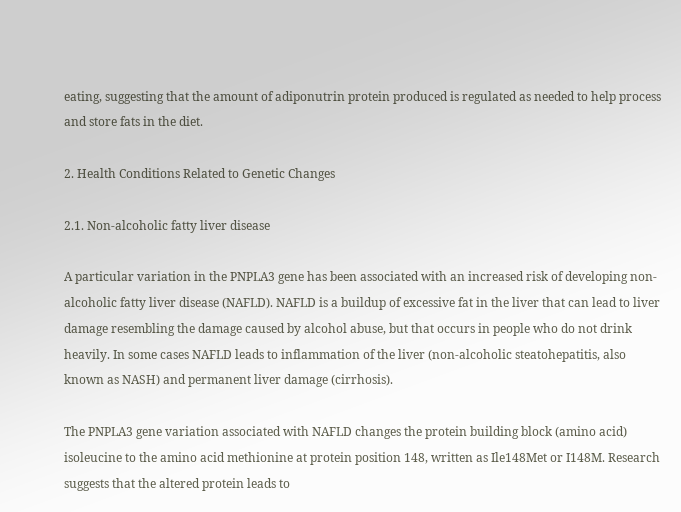eating, suggesting that the amount of adiponutrin protein produced is regulated as needed to help process and store fats in the diet.

2. Health Conditions Related to Genetic Changes

2.1. Non-alcoholic fatty liver disease

A particular variation in the PNPLA3 gene has been associated with an increased risk of developing non-alcoholic fatty liver disease (NAFLD). NAFLD is a buildup of excessive fat in the liver that can lead to liver damage resembling the damage caused by alcohol abuse, but that occurs in people who do not drink heavily. In some cases NAFLD leads to inflammation of the liver (non-alcoholic steatohepatitis, also known as NASH) and permanent liver damage (cirrhosis).

The PNPLA3 gene variation associated with NAFLD changes the protein building block (amino acid) isoleucine to the amino acid methionine at protein position 148, written as Ile148Met or I148M. Research suggests that the altered protein leads to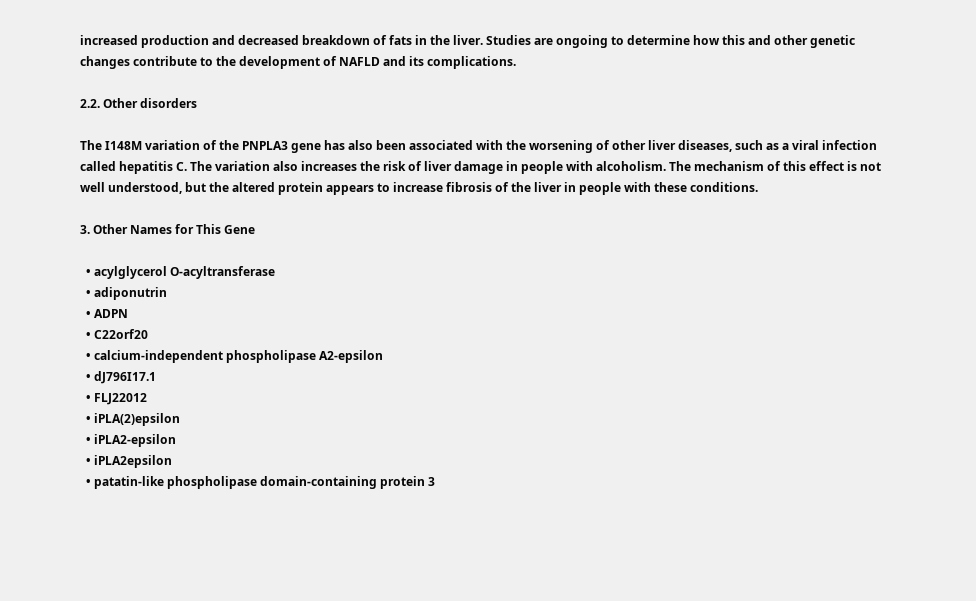increased production and decreased breakdown of fats in the liver. Studies are ongoing to determine how this and other genetic changes contribute to the development of NAFLD and its complications.

2.2. Other disorders

The I148M variation of the PNPLA3 gene has also been associated with the worsening of other liver diseases, such as a viral infection called hepatitis C. The variation also increases the risk of liver damage in people with alcoholism. The mechanism of this effect is not well understood, but the altered protein appears to increase fibrosis of the liver in people with these conditions.

3. Other Names for This Gene

  • acylglycerol O-acyltransferase
  • adiponutrin
  • ADPN
  • C22orf20
  • calcium-independent phospholipase A2-epsilon
  • dJ796I17.1
  • FLJ22012
  • iPLA(2)epsilon
  • iPLA2-epsilon
  • iPLA2epsilon
  • patatin-like phospholipase domain-containing protein 3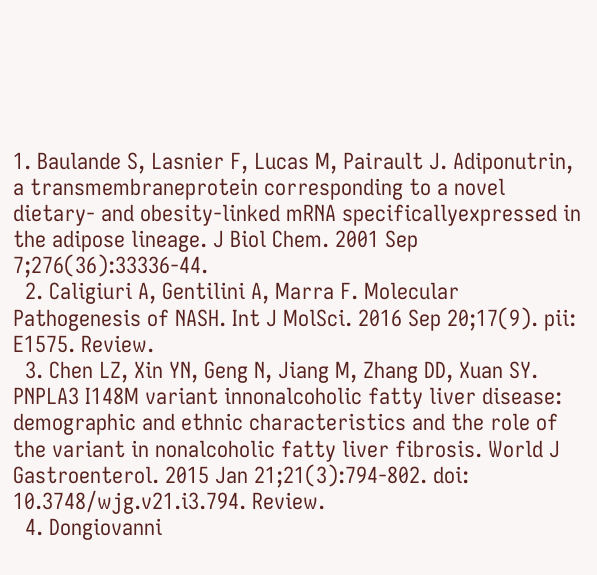1. Baulande S, Lasnier F, Lucas M, Pairault J. Adiponutrin, a transmembraneprotein corresponding to a novel dietary- and obesity-linked mRNA specificallyexpressed in the adipose lineage. J Biol Chem. 2001 Sep 7;276(36):33336-44.
  2. Caligiuri A, Gentilini A, Marra F. Molecular Pathogenesis of NASH. Int J MolSci. 2016 Sep 20;17(9). pii: E1575. Review.
  3. Chen LZ, Xin YN, Geng N, Jiang M, Zhang DD, Xuan SY. PNPLA3 I148M variant innonalcoholic fatty liver disease: demographic and ethnic characteristics and the role of the variant in nonalcoholic fatty liver fibrosis. World J Gastroenterol. 2015 Jan 21;21(3):794-802. doi: 10.3748/wjg.v21.i3.794. Review.
  4. Dongiovanni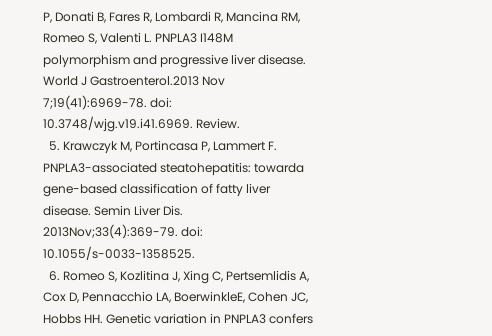P, Donati B, Fares R, Lombardi R, Mancina RM, Romeo S, Valenti L. PNPLA3 I148M polymorphism and progressive liver disease. World J Gastroenterol.2013 Nov 7;19(41):6969-78. doi: 10.3748/wjg.v19.i41.6969. Review.
  5. Krawczyk M, Portincasa P, Lammert F. PNPLA3-associated steatohepatitis: towarda gene-based classification of fatty liver disease. Semin Liver Dis. 2013Nov;33(4):369-79. doi: 10.1055/s-0033-1358525.
  6. Romeo S, Kozlitina J, Xing C, Pertsemlidis A, Cox D, Pennacchio LA, BoerwinkleE, Cohen JC, Hobbs HH. Genetic variation in PNPLA3 confers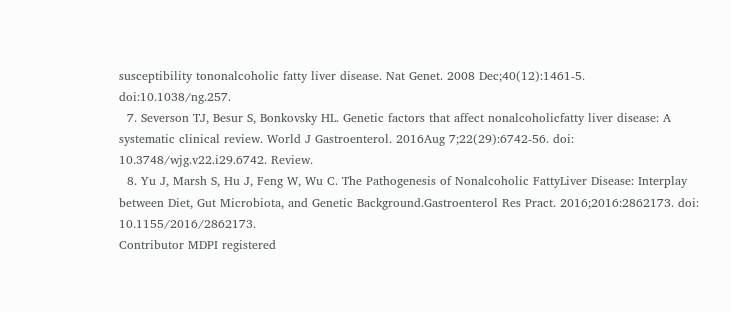susceptibility tononalcoholic fatty liver disease. Nat Genet. 2008 Dec;40(12):1461-5. doi:10.1038/ng.257.
  7. Severson TJ, Besur S, Bonkovsky HL. Genetic factors that affect nonalcoholicfatty liver disease: A systematic clinical review. World J Gastroenterol. 2016Aug 7;22(29):6742-56. doi: 10.3748/wjg.v22.i29.6742. Review.
  8. Yu J, Marsh S, Hu J, Feng W, Wu C. The Pathogenesis of Nonalcoholic FattyLiver Disease: Interplay between Diet, Gut Microbiota, and Genetic Background.Gastroenterol Res Pract. 2016;2016:2862173. doi: 10.1155/2016/2862173.
Contributor MDPI registered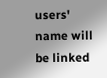users' name will be linked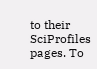to their SciProfiles pages. To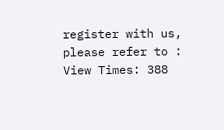register with us, please refer to :
View Times: 388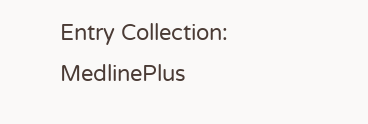Entry Collection: MedlinePlus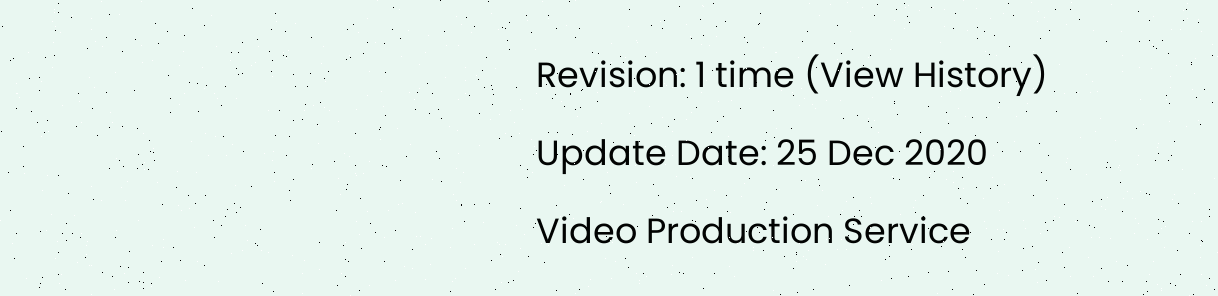Revision: 1 time (View History)
Update Date: 25 Dec 2020
Video Production Service